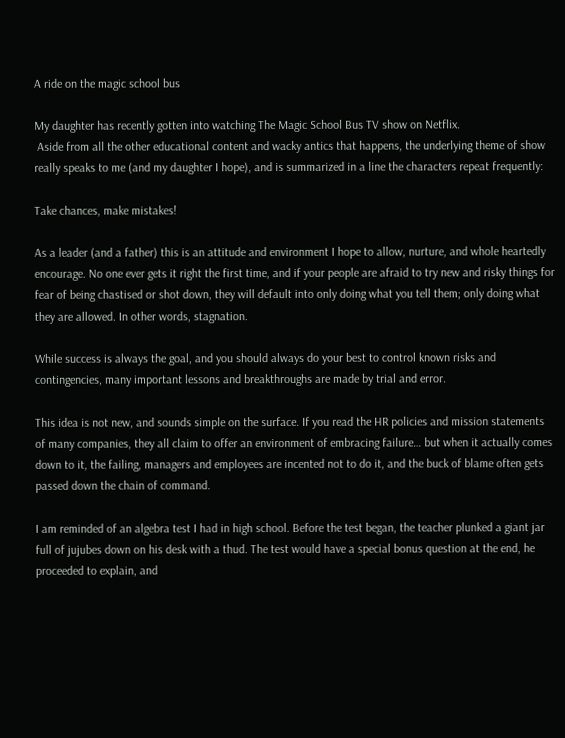A ride on the magic school bus

My daughter has recently gotten into watching The Magic School Bus TV show on Netflix.
 Aside from all the other educational content and wacky antics that happens, the underlying theme of show really speaks to me (and my daughter I hope), and is summarized in a line the characters repeat frequently:

Take chances, make mistakes!

As a leader (and a father) this is an attitude and environment I hope to allow, nurture, and whole heartedly encourage. No one ever gets it right the first time, and if your people are afraid to try new and risky things for fear of being chastised or shot down, they will default into only doing what you tell them; only doing what they are allowed. In other words, stagnation.

While success is always the goal, and you should always do your best to control known risks and contingencies, many important lessons and breakthroughs are made by trial and error.

This idea is not new, and sounds simple on the surface. If you read the HR policies and mission statements of many companies, they all claim to offer an environment of embracing failure… but when it actually comes down to it, the failing, managers and employees are incented not to do it, and the buck of blame often gets passed down the chain of command.

I am reminded of an algebra test I had in high school. Before the test began, the teacher plunked a giant jar full of jujubes down on his desk with a thud. The test would have a special bonus question at the end, he proceeded to explain, and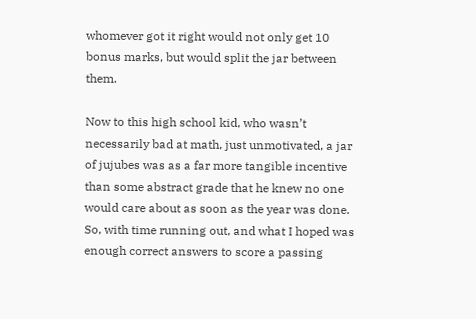whomever got it right would not only get 10 bonus marks, but would split the jar between them.

Now to this high school kid, who wasn’t necessarily bad at math, just unmotivated, a jar of jujubes was as a far more tangible incentive than some abstract grade that he knew no one would care about as soon as the year was done. So, with time running out, and what I hoped was enough correct answers to score a passing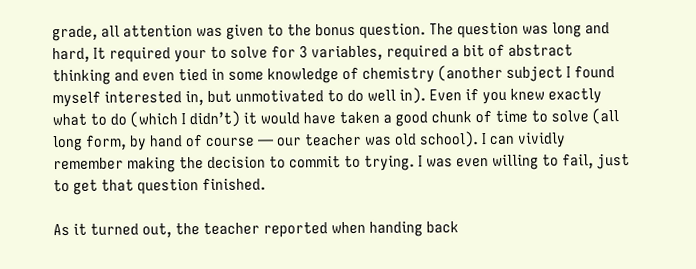grade, all attention was given to the bonus question. The question was long and hard, It required your to solve for 3 variables, required a bit of abstract thinking and even tied in some knowledge of chemistry (another subject I found myself interested in, but unmotivated to do well in). Even if you knew exactly what to do (which I didn’t) it would have taken a good chunk of time to solve (all long form, by hand of course — our teacher was old school). I can vividly remember making the decision to commit to trying. I was even willing to fail, just to get that question finished.

As it turned out, the teacher reported when handing back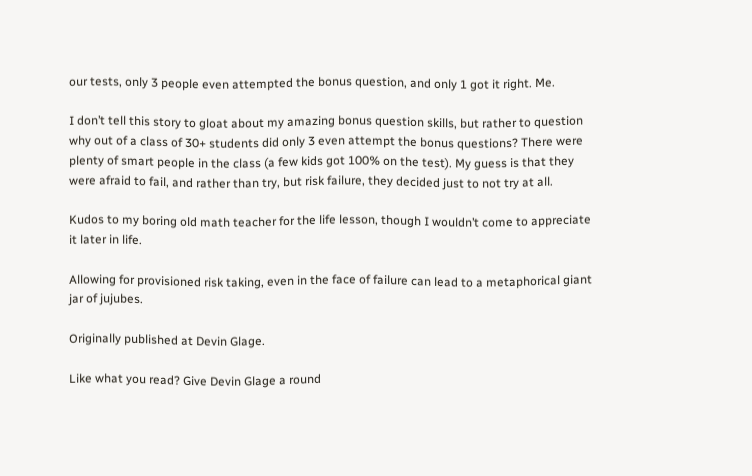our tests, only 3 people even attempted the bonus question, and only 1 got it right. Me.

I don’t tell this story to gloat about my amazing bonus question skills, but rather to question why out of a class of 30+ students did only 3 even attempt the bonus questions? There were plenty of smart people in the class (a few kids got 100% on the test). My guess is that they were afraid to fail, and rather than try, but risk failure, they decided just to not try at all.

Kudos to my boring old math teacher for the life lesson, though I wouldn’t come to appreciate it later in life.

Allowing for provisioned risk taking, even in the face of failure can lead to a metaphorical giant jar of jujubes.

Originally published at Devin Glage.

Like what you read? Give Devin Glage a round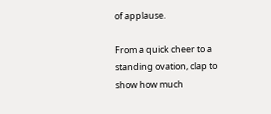of applause.

From a quick cheer to a standing ovation, clap to show how much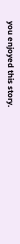you enjoyed this story.